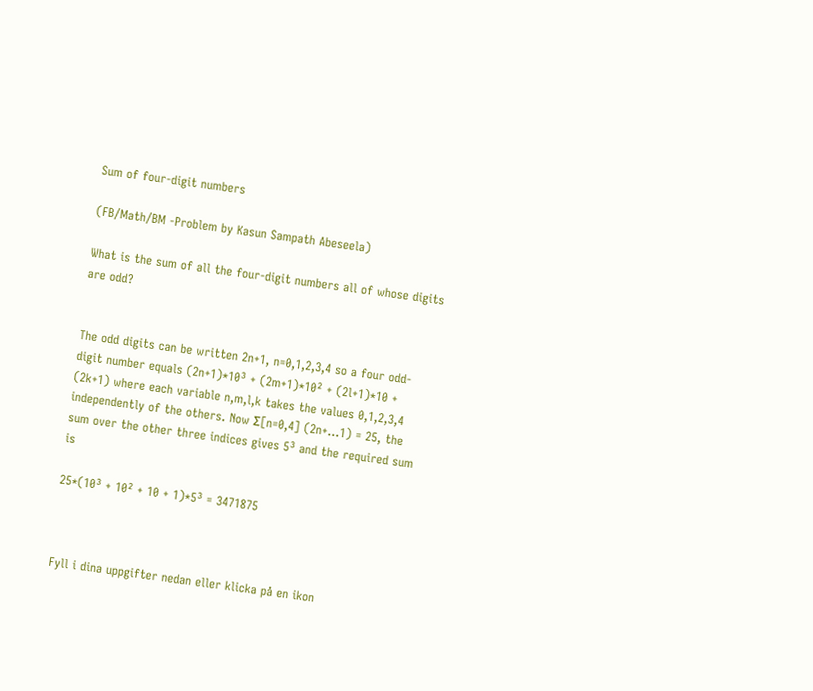Sum of four-digit numbers

(FB/Math/BM -Problem by Kasun Sampath Abeseela)

What is the sum of all the four-digit numbers all of whose digits are odd?


The odd digits can be written 2n+1, n=0,1,2,3,4 so a four odd-digit number equals (2n+1)*10³ + (2m+1)*10² + (2l+1)*10 + (2k+1) where each variable n,m,l,k takes the values 0,1,2,3,4 independently of the others. Now Σ[n=0,4] (2n+…1) = 25, the sum over the other three indices gives 5³ and the required sum is

25*(10³ + 10² + 10 + 1)*5³ = 3471875



Fyll i dina uppgifter nedan eller klicka på en ikon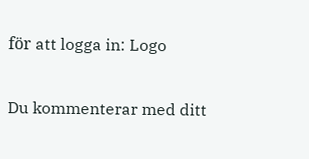för att logga in: Logo

Du kommenterar med ditt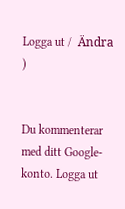Logga ut /  Ändra )


Du kommenterar med ditt Google-konto. Logga ut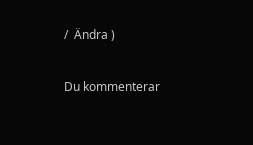/  Ändra )


Du kommenterar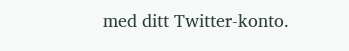med ditt Twitter-konto.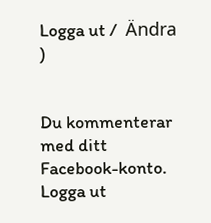Logga ut /  Ändra )


Du kommenterar med ditt Facebook-konto. Logga ut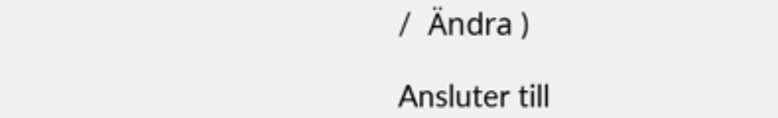/  Ändra )

Ansluter till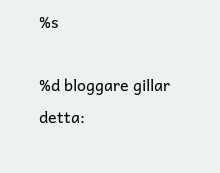%s

%d bloggare gillar detta: